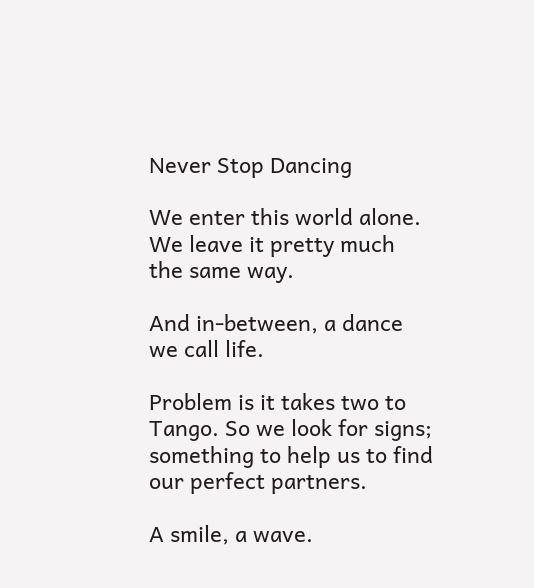Never Stop Dancing

We enter this world alone. We leave it pretty much the same way.

And in-between, a dance we call life.

Problem is it takes two to Tango. So we look for signs; something to help us to find our perfect partners.

A smile, a wave.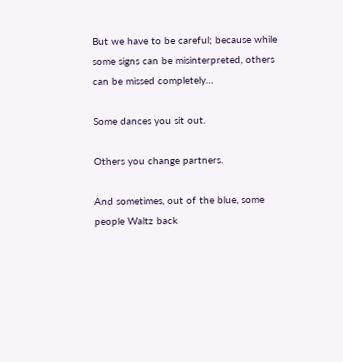But we have to be careful; because while some signs can be misinterpreted, others can be missed completely…

Some dances you sit out.

Others you change partners.

And sometimes, out of the blue, some people Waltz back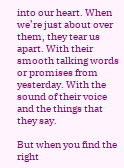into our heart. When we’re just about over them, they tear us apart. With their smooth talking words or promises from yesterday. With the sound of their voice and the things that they say.

But when you find the right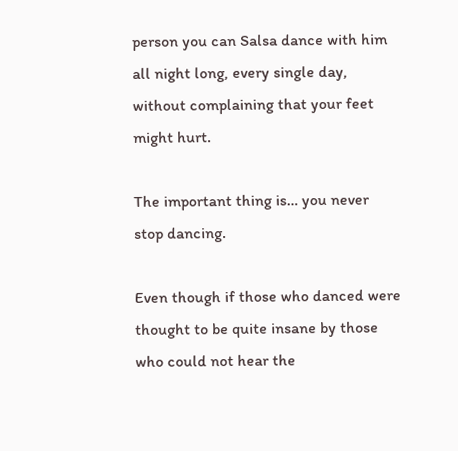person you can Salsa dance with him all night long, every single day, without complaining that your feet might hurt.

The important thing is… you never stop dancing.

Even though if those who danced were thought to be quite insane by those who could not hear the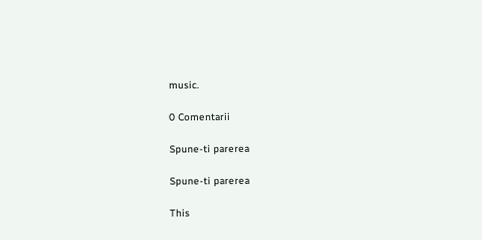music.

0 Comentarii

Spune-ti parerea

Spune-ti parerea

This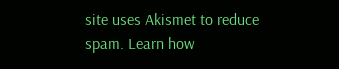site uses Akismet to reduce spam. Learn how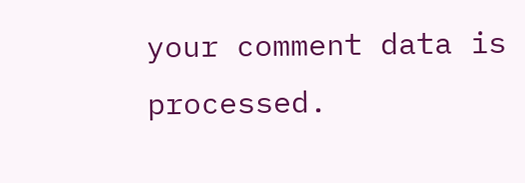your comment data is processed.